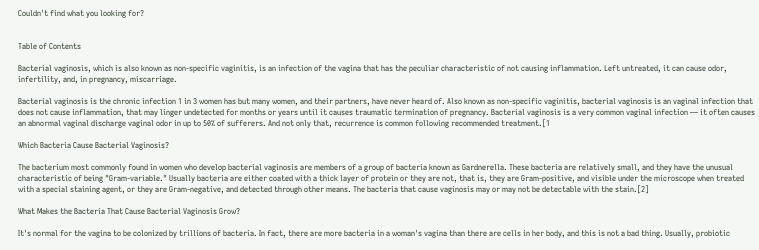Couldn't find what you looking for?


Table of Contents

Bacterial vaginosis, which is also known as non-specific vaginitis, is an infection of the vagina that has the peculiar characteristic of not causing inflammation. Left untreated, it can cause odor, infertility, and, in pregnancy, miscarriage.

Bacterial vaginosis is the chronic infection 1 in 3 women has but many women, and their partners, have never heard of. Also known as non-specific vaginitis, bacterial vaginosis is an vaginal infection that does not cause inflammation, that may linger undetected for months or years until it causes traumatic termination of pregnancy. Bacterial vaginosis is a very common vaginal infection — it often causes an abnormal vaginal discharge vaginal odor in up to 50% of sufferers. And not only that, recurrence is common following recommended treatment.[1

Which Bacteria Cause Bacterial Vaginosis?

The bacterium most commonly found in women who develop bacterial vaginosis are members of a group of bacteria known as Gardnerella. These bacteria are relatively small, and they have the unusual characteristic of being "Gram-variable." Usually bacteria are either coated with a thick layer of protein or they are not, that is, they are Gram-positive, and visible under the microscope when treated with a special staining agent, or they are Gram-negative, and detected through other means. The bacteria that cause vaginosis may or may not be detectable with the stain.[2]

What Makes the Bacteria That Cause Bacterial Vaginosis Grow?

It's normal for the vagina to be colonized by trillions of bacteria. In fact, there are more bacteria in a woman's vagina than there are cells in her body, and this is not a bad thing. Usually, probiotic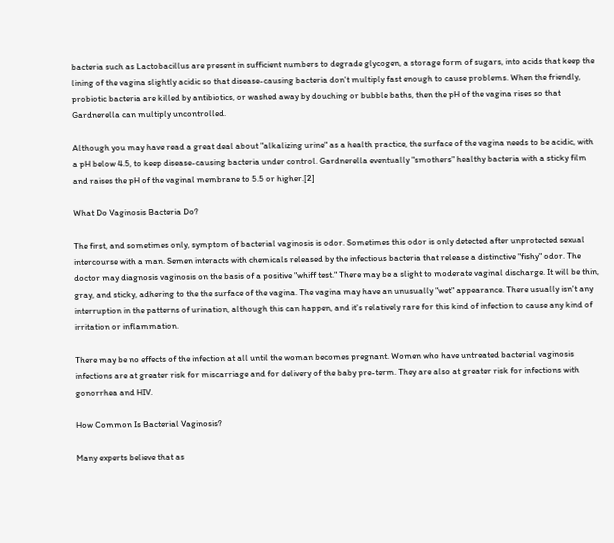bacteria such as Lactobacillus are present in sufficient numbers to degrade glycogen, a storage form of sugars, into acids that keep the lining of the vagina slightly acidic so that disease-causing bacteria don't multiply fast enough to cause problems. When the friendly, probiotic bacteria are killed by antibiotics, or washed away by douching or bubble baths, then the pH of the vagina rises so that Gardnerella can multiply uncontrolled.

Although you may have read a great deal about "alkalizing urine" as a health practice, the surface of the vagina needs to be acidic, with a pH below 4.5, to keep disease-causing bacteria under control. Gardnerella eventually "smothers" healthy bacteria with a sticky film and raises the pH of the vaginal membrane to 5.5 or higher.[2]

What Do Vaginosis Bacteria Do?

The first, and sometimes only, symptom of bacterial vaginosis is odor. Sometimes this odor is only detected after unprotected sexual intercourse with a man. Semen interacts with chemicals released by the infectious bacteria that release a distinctive "fishy" odor. The doctor may diagnosis vaginosis on the basis of a positive "whiff test." There may be a slight to moderate vaginal discharge. It will be thin, gray, and sticky, adhering to the the surface of the vagina. The vagina may have an unusually "wet" appearance. There usually isn't any interruption in the patterns of urination, although this can happen, and it's relatively rare for this kind of infection to cause any kind of irritation or inflammation.

There may be no effects of the infection at all until the woman becomes pregnant. Women who have untreated bacterial vaginosis infections are at greater risk for miscarriage and for delivery of the baby pre-term. They are also at greater risk for infections with gonorrhea and HIV.

How Common Is Bacterial Vaginosis?

Many experts believe that as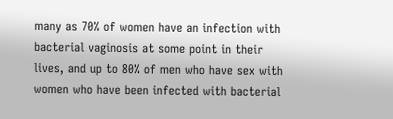many as 70% of women have an infection with bacterial vaginosis at some point in their lives, and up to 80% of men who have sex with women who have been infected with bacterial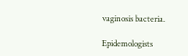vaginosis bacteria.

Epidemologists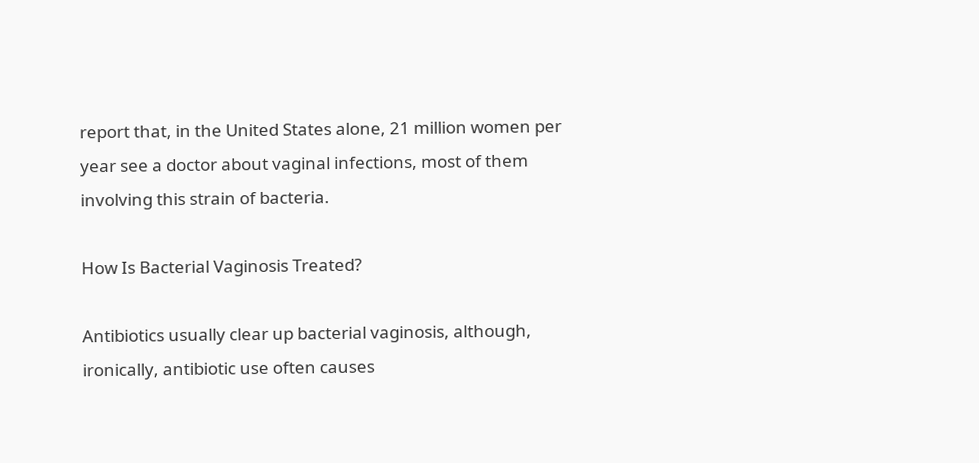report that, in the United States alone, 21 million women per year see a doctor about vaginal infections, most of them involving this strain of bacteria.

How Is Bacterial Vaginosis Treated?

Antibiotics usually clear up bacterial vaginosis, although, ironically, antibiotic use often causes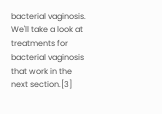bacterial vaginosis. We'll take a look at treatments for bacterial vaginosis that work in the next section.[3]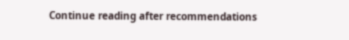Continue reading after recommendations